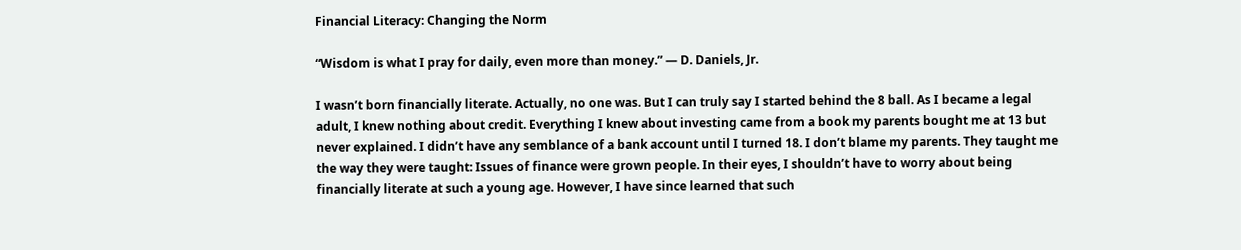Financial Literacy: Changing the Norm

“Wisdom is what I pray for daily, even more than money.” — D. Daniels, Jr.

I wasn’t born financially literate. Actually, no one was. But I can truly say I started behind the 8 ball. As I became a legal adult, I knew nothing about credit. Everything I knew about investing came from a book my parents bought me at 13 but never explained. I didn’t have any semblance of a bank account until I turned 18. I don’t blame my parents. They taught me the way they were taught: Issues of finance were grown people. In their eyes, I shouldn’t have to worry about being financially literate at such a young age. However, I have since learned that such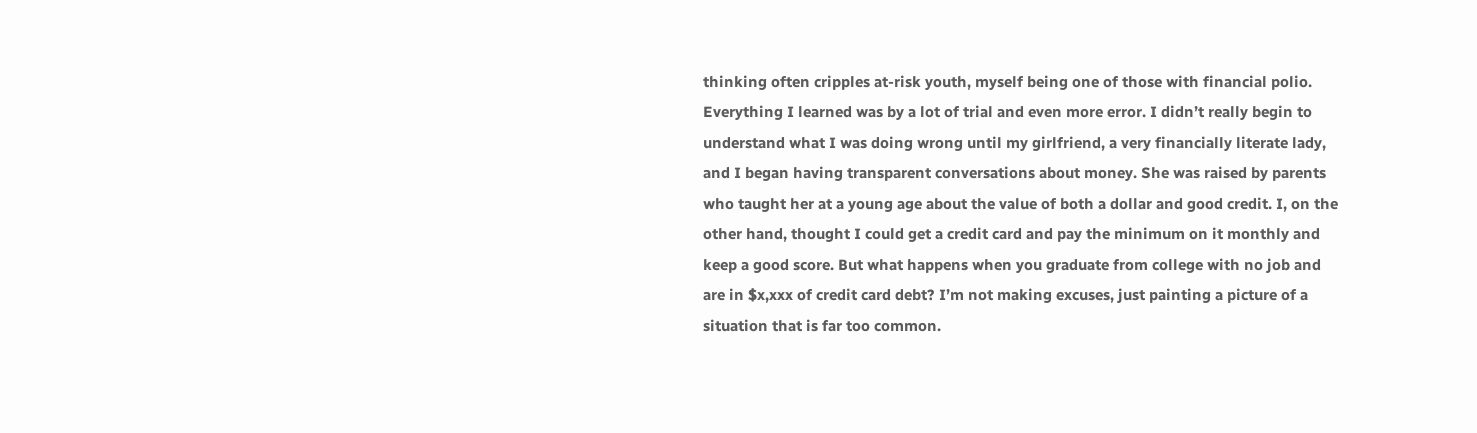thinking often cripples at-risk youth, myself being one of those with financial polio. Everything I learned was by a lot of trial and even more error. I didn’t really begin to understand what I was doing wrong until my girlfriend, a very financially literate lady, and I began having transparent conversations about money. She was raised by parents who taught her at a young age about the value of both a dollar and good credit. I, on the other hand, thought I could get a credit card and pay the minimum on it monthly and keep a good score. But what happens when you graduate from college with no job and are in $x,xxx of credit card debt? I’m not making excuses, just painting a picture of a situation that is far too common.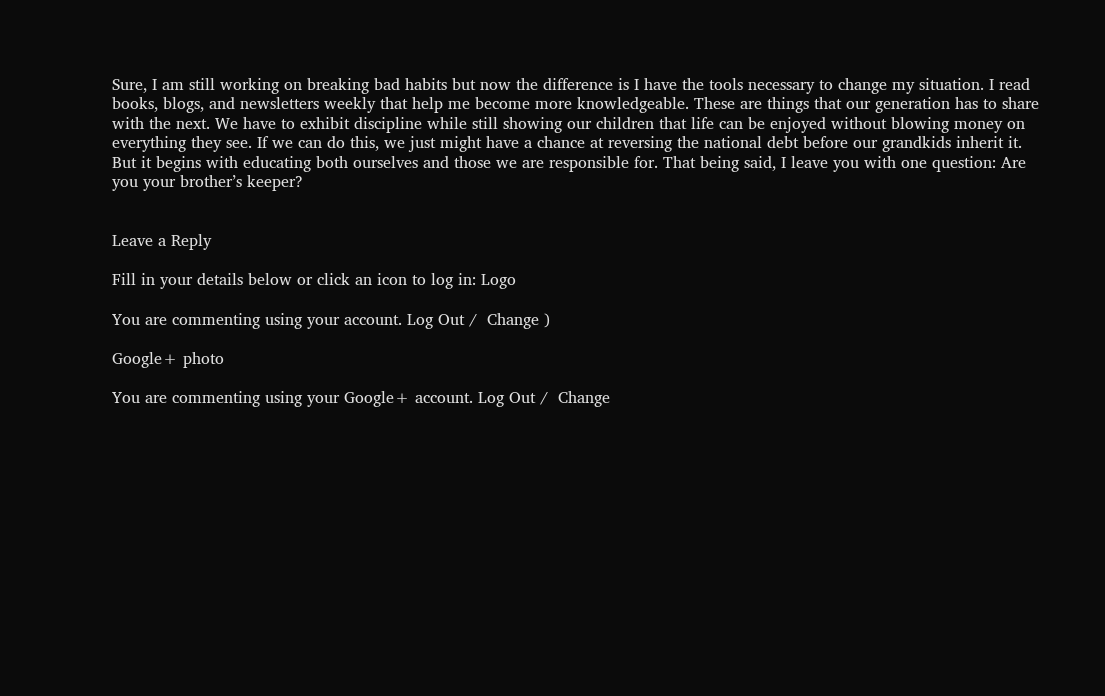Sure, I am still working on breaking bad habits but now the difference is I have the tools necessary to change my situation. I read books, blogs, and newsletters weekly that help me become more knowledgeable. These are things that our generation has to share with the next. We have to exhibit discipline while still showing our children that life can be enjoyed without blowing money on everything they see. If we can do this, we just might have a chance at reversing the national debt before our grandkids inherit it. But it begins with educating both ourselves and those we are responsible for. That being said, I leave you with one question: Are you your brother’s keeper?


Leave a Reply

Fill in your details below or click an icon to log in: Logo

You are commenting using your account. Log Out /  Change )

Google+ photo

You are commenting using your Google+ account. Log Out /  Change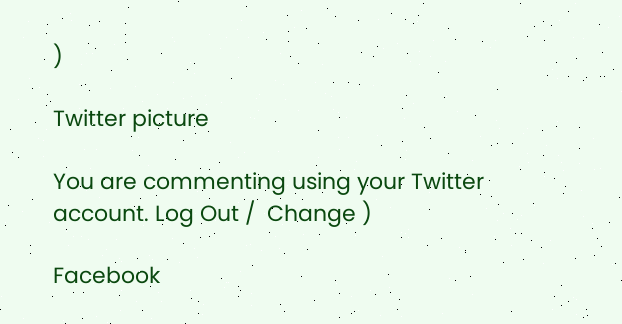)

Twitter picture

You are commenting using your Twitter account. Log Out /  Change )

Facebook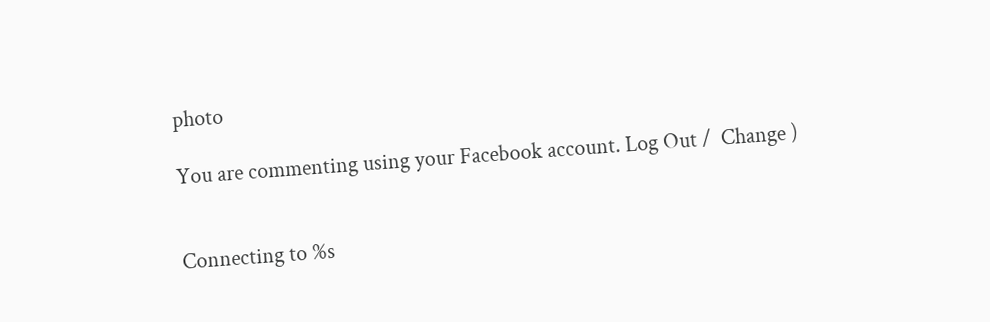photo

You are commenting using your Facebook account. Log Out /  Change )


Connecting to %s